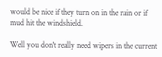would be nice if they turn on in the rain or if mud hit the windshield.

Well you don't really need wipers in the current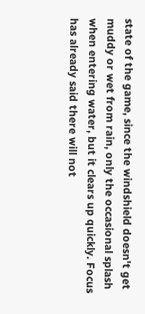state of the game, since the windshield doesn't get muddy or wet from rain, only the occasional splash when entering water, but it clears up quickly. Focus has already said there will not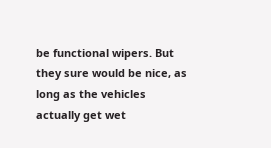be functional wipers. But they sure would be nice, as long as the vehicles actually get wet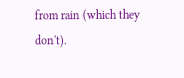from rain (which they don't).